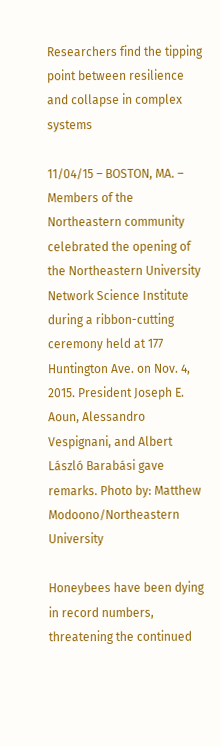Researchers find the tipping point between resilience and collapse in complex systems

11/04/15 – BOSTON, MA. – Members of the Northeastern community celebrated the opening of the Northeastern University Network Science Institute during a ribbon-cutting ceremony held at 177 Huntington Ave. on Nov. 4, 2015. President Joseph E. Aoun, Alessandro Vespignani, and Albert László Barabási gave remarks. Photo by: Matthew Modoono/Northeastern University

Honeybees have been dying in record numbers, threatening the continued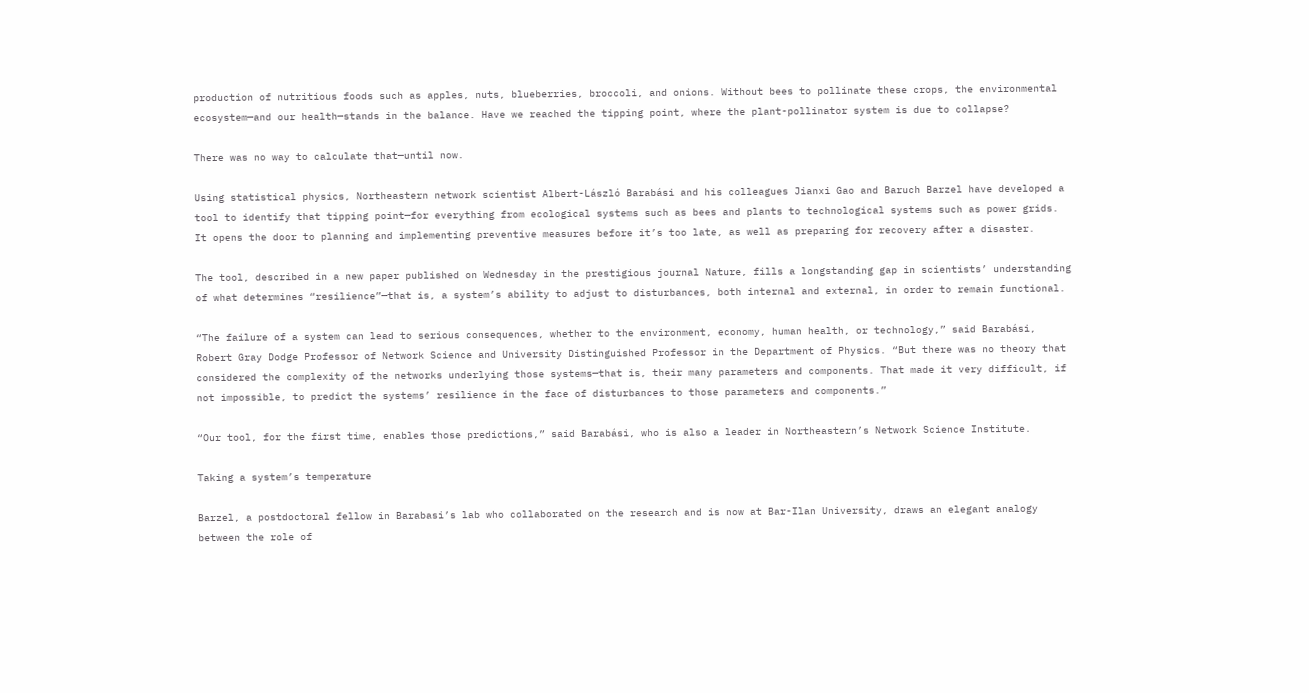production of nutritious foods such as apples, nuts, blueberries, broccoli, and onions. Without bees to pollinate these crops, the environmental ecosystem—and our health—stands in the balance. Have we reached the tipping point, where the plant-pollinator system is due to collapse?

There was no way to calculate that—until now.

Using statistical physics, Northeastern network scientist Albert-László Barabási and his colleagues Jianxi Gao and Baruch Barzel have developed a tool to identify that tipping point—for everything from ecological systems such as bees and plants to technological systems such as power grids. It opens the door to planning and implementing preventive measures before it’s too late, as well as preparing for recovery after a disaster.

The tool, described in a new paper published on Wednesday in the prestigious journal Nature, fills a longstanding gap in scientists’ understanding of what determines “resilience”—that is, a system’s ability to adjust to disturbances, both internal and external, in order to remain functional.

“The failure of a system can lead to serious consequences, whether to the environment, economy, human health, or technology,” said Barabási, Robert Gray Dodge Professor of Network Science and University Distinguished Professor in the Department of Physics. “But there was no theory that considered the complexity of the networks underlying those systems—that is, their many parameters and components. That made it very difficult, if not impossible, to predict the systems’ resilience in the face of disturbances to those parameters and components.”

“Our tool, for the first time, enables those predictions,” said Barabási, who is also a leader in Northeastern’s Network Science Institute.

Taking a system’s temperature

Barzel, a postdoctoral fellow in Barabasi’s lab who collaborated on the research and is now at Bar-Ilan University, draws an elegant analogy between the role of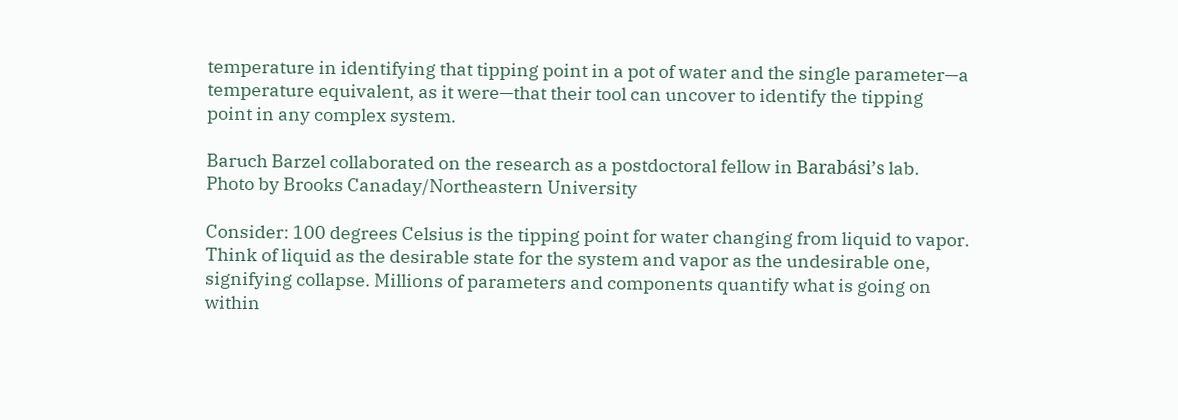temperature in identifying that tipping point in a pot of water and the single parameter—a temperature equivalent, as it were—that their tool can uncover to identify the tipping point in any complex system.

Baruch Barzel collaborated on the research as a postdoctoral fellow in Barabási’s lab. Photo by Brooks Canaday/Northeastern University

Consider: 100 degrees Celsius is the tipping point for water changing from liquid to vapor. Think of liquid as the desirable state for the system and vapor as the undesirable one, signifying collapse. Millions of parameters and components quantify what is going on within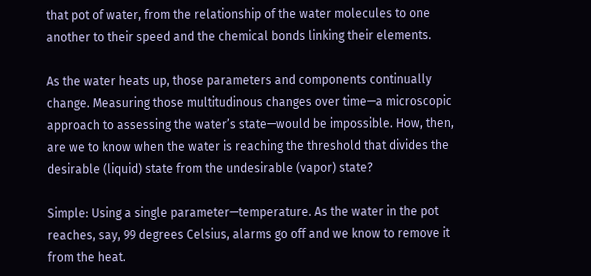that pot of water, from the relationship of the water molecules to one another to their speed and the chemical bonds linking their elements.

As the water heats up, those parameters and components continually change. Measuring those multitudinous changes over time—a microscopic approach to assessing the water’s state—would be impossible. How, then, are we to know when the water is reaching the threshold that divides the desirable (liquid) state from the undesirable (vapor) state?

Simple: Using a single parameter—temperature. As the water in the pot reaches, say, 99 degrees Celsius, alarms go off and we know to remove it from the heat.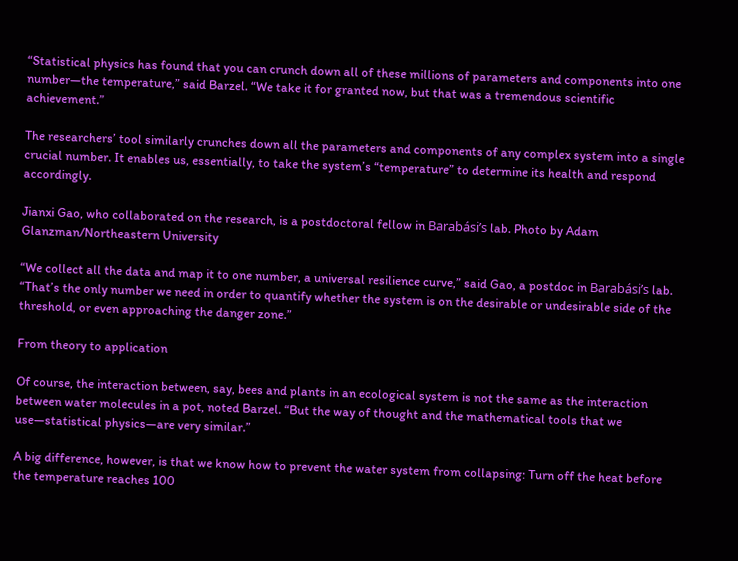“Statistical physics has found that you can crunch down all of these millions of parameters and components into one number—the temperature,” said Barzel. “We take it for granted now, but that was a tremendous scientific achievement.”

The researchers’ tool similarly crunches down all the parameters and components of any complex system into a single crucial number. It enables us, essentially, to take the system’s “temperature” to determine its health and respond accordingly.

Jianxi Gao, who collaborated on the research, is a postdoctoral fellow in Barabási’s lab. Photo by Adam Glanzman/Northeastern University

“We collect all the data and map it to one number, a universal resilience curve,” said Gao, a postdoc in Barabási’s lab. “That’s the only number we need in order to quantify whether the system is on the desirable or undesirable side of the threshold, or even approaching the danger zone.”

From theory to application

Of course, the interaction between, say, bees and plants in an ecological system is not the same as the interaction between water molecules in a pot, noted Barzel. “But the way of thought and the mathematical tools that we use—statistical physics—are very similar.”

A big difference, however, is that we know how to prevent the water system from collapsing: Turn off the heat before the temperature reaches 100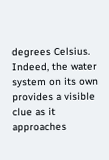degrees Celsius. Indeed, the water system on its own provides a visible clue as it approaches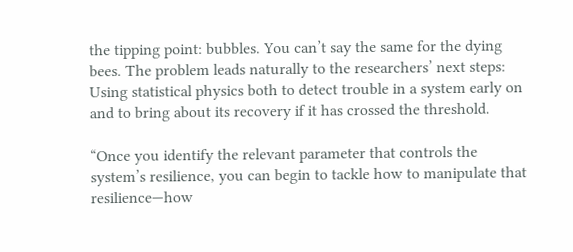the tipping point: bubbles. You can’t say the same for the dying bees. The problem leads naturally to the researchers’ next steps: Using statistical physics both to detect trouble in a system early on and to bring about its recovery if it has crossed the threshold.

“Once you identify the relevant parameter that controls the system’s resilience, you can begin to tackle how to manipulate that resilience—how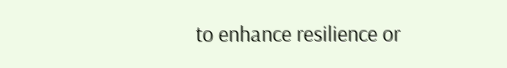to enhance resilience or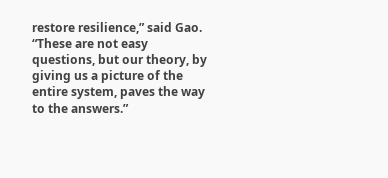restore resilience,” said Gao. “These are not easy questions, but our theory, by giving us a picture of the entire system, paves the way to the answers.”